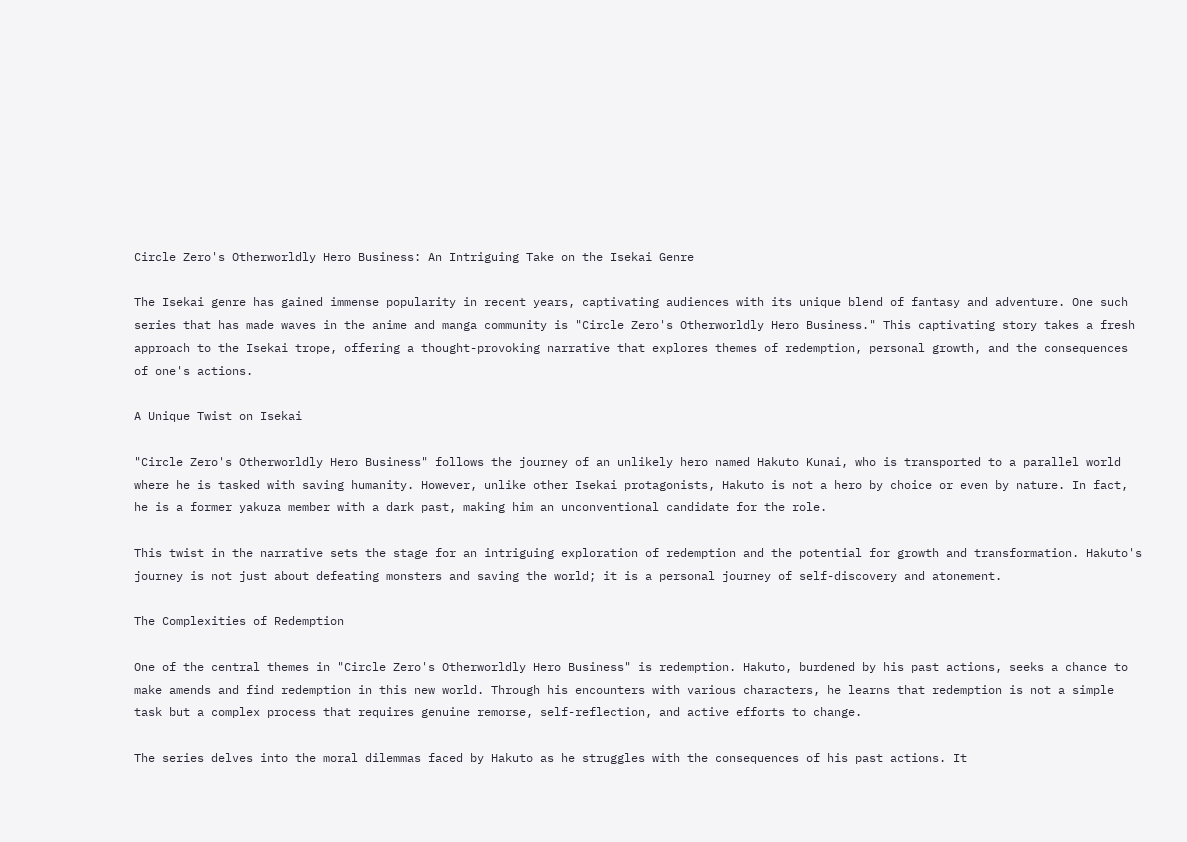Circle Zero's Otherworldly Hero Business: An Intriguing Take on the Isekai Genre

The Isekai genre has gained immense popularity in recent years, captivating audiences with its unique blend of fantasy and adventure. One such series that has made waves in the anime and manga community is "Circle Zero's Otherworldly Hero Business." This captivating story takes a fresh approach to the Isekai trope, offering a thought-provoking narrative that explores themes of redemption, personal growth, and the consequences of one's actions.

A Unique Twist on Isekai

"Circle Zero's Otherworldly Hero Business" follows the journey of an unlikely hero named Hakuto Kunai, who is transported to a parallel world where he is tasked with saving humanity. However, unlike other Isekai protagonists, Hakuto is not a hero by choice or even by nature. In fact, he is a former yakuza member with a dark past, making him an unconventional candidate for the role.

This twist in the narrative sets the stage for an intriguing exploration of redemption and the potential for growth and transformation. Hakuto's journey is not just about defeating monsters and saving the world; it is a personal journey of self-discovery and atonement.

The Complexities of Redemption

One of the central themes in "Circle Zero's Otherworldly Hero Business" is redemption. Hakuto, burdened by his past actions, seeks a chance to make amends and find redemption in this new world. Through his encounters with various characters, he learns that redemption is not a simple task but a complex process that requires genuine remorse, self-reflection, and active efforts to change.

The series delves into the moral dilemmas faced by Hakuto as he struggles with the consequences of his past actions. It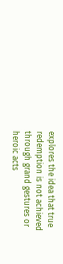explores the idea that true redemption is not achieved through grand gestures or heroic acts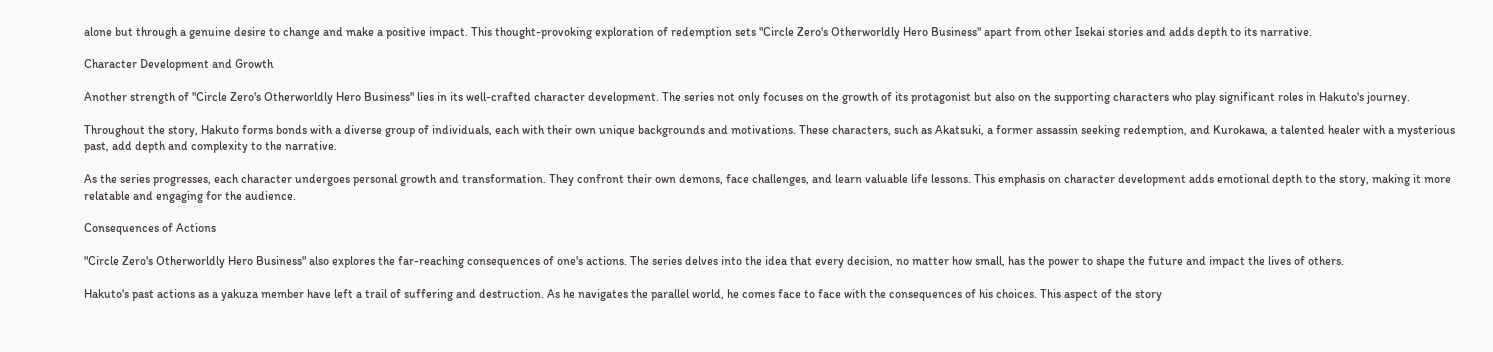alone but through a genuine desire to change and make a positive impact. This thought-provoking exploration of redemption sets "Circle Zero's Otherworldly Hero Business" apart from other Isekai stories and adds depth to its narrative.

Character Development and Growth

Another strength of "Circle Zero's Otherworldly Hero Business" lies in its well-crafted character development. The series not only focuses on the growth of its protagonist but also on the supporting characters who play significant roles in Hakuto's journey.

Throughout the story, Hakuto forms bonds with a diverse group of individuals, each with their own unique backgrounds and motivations. These characters, such as Akatsuki, a former assassin seeking redemption, and Kurokawa, a talented healer with a mysterious past, add depth and complexity to the narrative.

As the series progresses, each character undergoes personal growth and transformation. They confront their own demons, face challenges, and learn valuable life lessons. This emphasis on character development adds emotional depth to the story, making it more relatable and engaging for the audience.

Consequences of Actions

"Circle Zero's Otherworldly Hero Business" also explores the far-reaching consequences of one's actions. The series delves into the idea that every decision, no matter how small, has the power to shape the future and impact the lives of others.

Hakuto's past actions as a yakuza member have left a trail of suffering and destruction. As he navigates the parallel world, he comes face to face with the consequences of his choices. This aspect of the story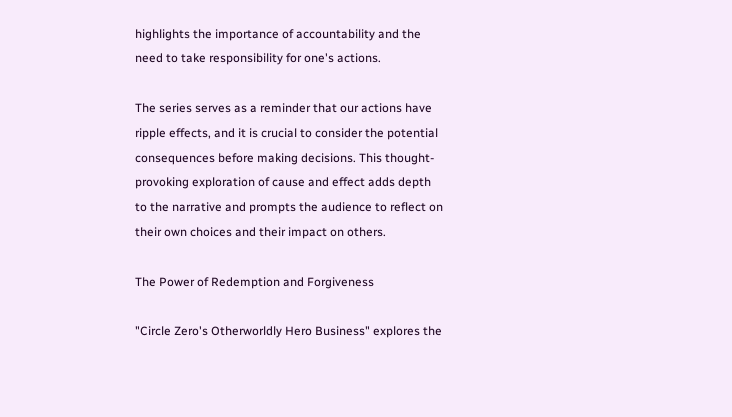highlights the importance of accountability and the need to take responsibility for one's actions.

The series serves as a reminder that our actions have ripple effects, and it is crucial to consider the potential consequences before making decisions. This thought-provoking exploration of cause and effect adds depth to the narrative and prompts the audience to reflect on their own choices and their impact on others.

The Power of Redemption and Forgiveness

"Circle Zero's Otherworldly Hero Business" explores the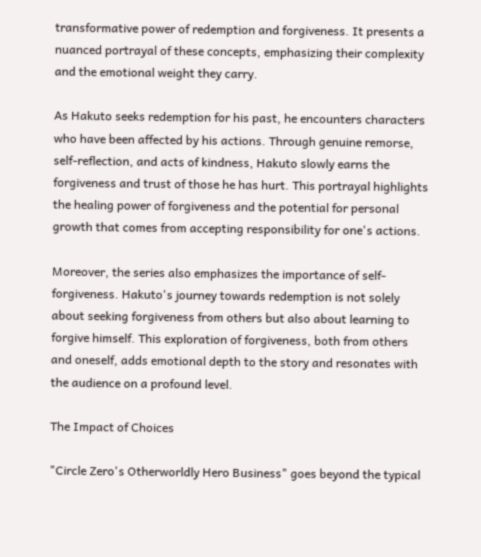transformative power of redemption and forgiveness. It presents a nuanced portrayal of these concepts, emphasizing their complexity and the emotional weight they carry.

As Hakuto seeks redemption for his past, he encounters characters who have been affected by his actions. Through genuine remorse, self-reflection, and acts of kindness, Hakuto slowly earns the forgiveness and trust of those he has hurt. This portrayal highlights the healing power of forgiveness and the potential for personal growth that comes from accepting responsibility for one's actions.

Moreover, the series also emphasizes the importance of self-forgiveness. Hakuto's journey towards redemption is not solely about seeking forgiveness from others but also about learning to forgive himself. This exploration of forgiveness, both from others and oneself, adds emotional depth to the story and resonates with the audience on a profound level.

The Impact of Choices

"Circle Zero's Otherworldly Hero Business" goes beyond the typical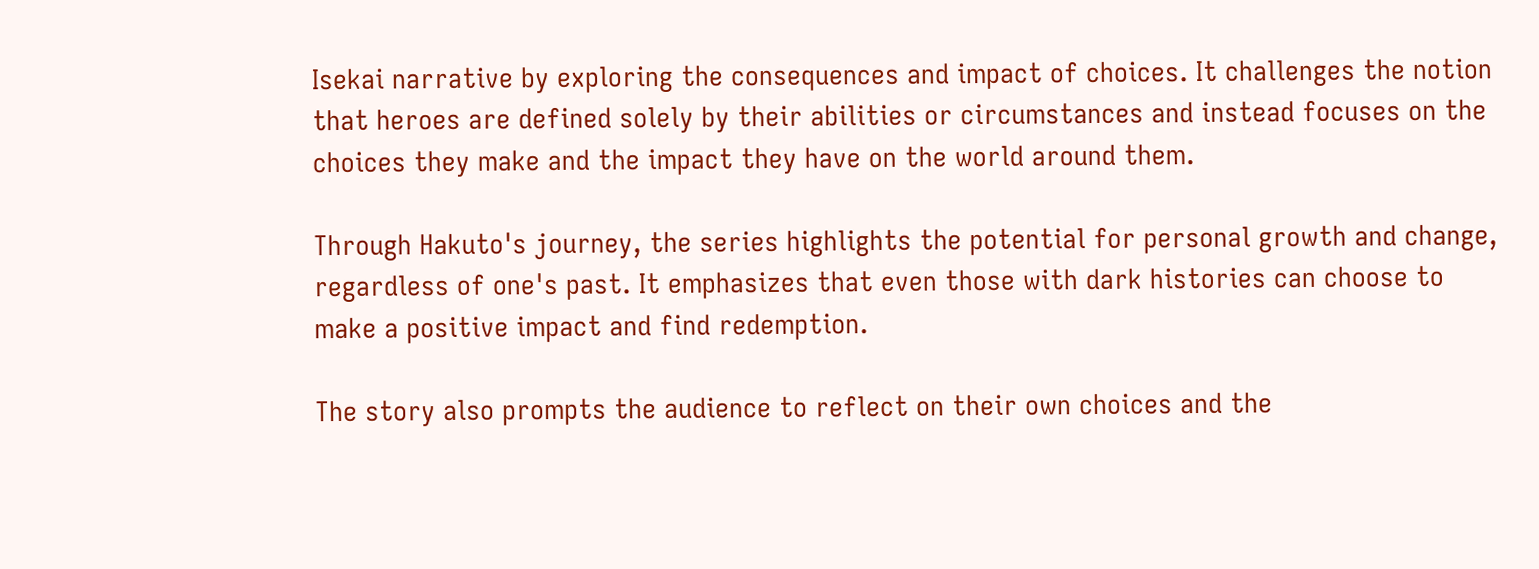Isekai narrative by exploring the consequences and impact of choices. It challenges the notion that heroes are defined solely by their abilities or circumstances and instead focuses on the choices they make and the impact they have on the world around them.

Through Hakuto's journey, the series highlights the potential for personal growth and change, regardless of one's past. It emphasizes that even those with dark histories can choose to make a positive impact and find redemption.

The story also prompts the audience to reflect on their own choices and the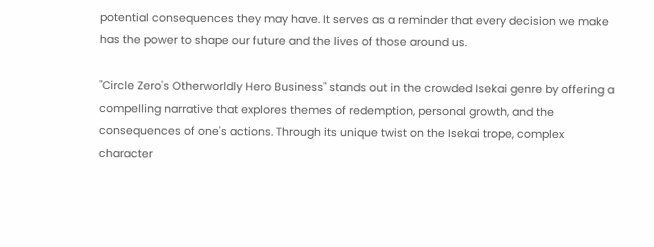potential consequences they may have. It serves as a reminder that every decision we make has the power to shape our future and the lives of those around us.

"Circle Zero's Otherworldly Hero Business" stands out in the crowded Isekai genre by offering a compelling narrative that explores themes of redemption, personal growth, and the consequences of one's actions. Through its unique twist on the Isekai trope, complex character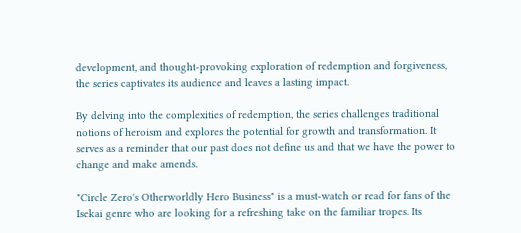development, and thought-provoking exploration of redemption and forgiveness, the series captivates its audience and leaves a lasting impact.

By delving into the complexities of redemption, the series challenges traditional notions of heroism and explores the potential for growth and transformation. It serves as a reminder that our past does not define us and that we have the power to change and make amends.

"Circle Zero's Otherworldly Hero Business" is a must-watch or read for fans of the Isekai genre who are looking for a refreshing take on the familiar tropes. Its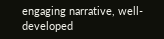engaging narrative, well-developed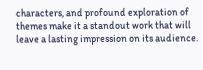characters, and profound exploration of themes make it a standout work that will leave a lasting impression on its audience.